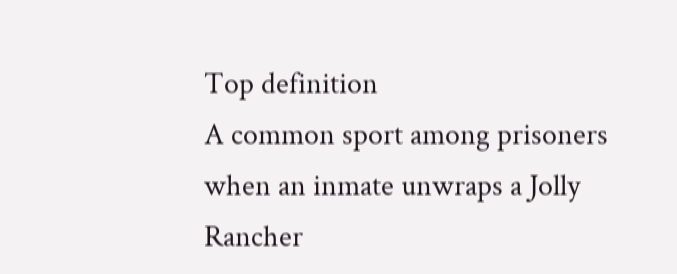Top definition
A common sport among prisoners when an inmate unwraps a Jolly Rancher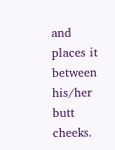and places it between his/her butt cheeks.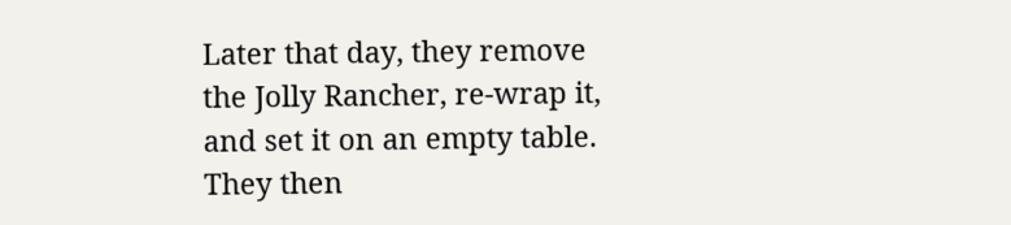Later that day, they remove the Jolly Rancher, re-wrap it, and set it on an empty table. They then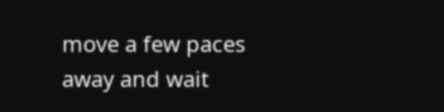move a few paces away and wait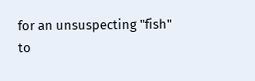for an unsuspecting "fish" to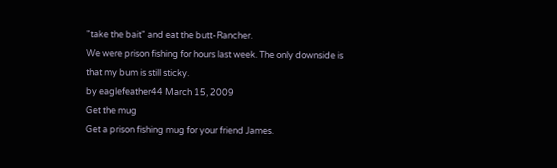"take the bait" and eat the butt-Rancher.
We were prison fishing for hours last week. The only downside is that my bum is still sticky.
by eaglefeather44 March 15, 2009
Get the mug
Get a prison fishing mug for your friend James.